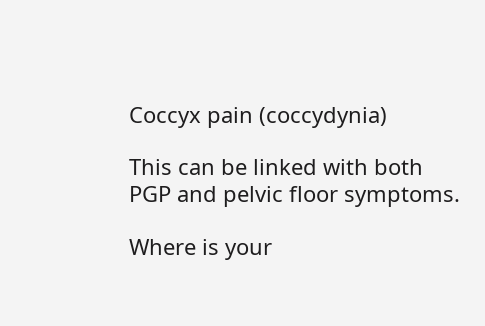Coccyx pain (coccydynia)

This can be linked with both PGP and pelvic floor symptoms.

Where is your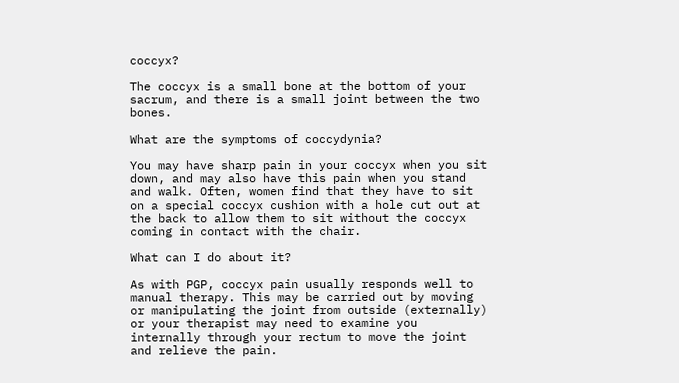coccyx?

The coccyx is a small bone at the bottom of your sacrum, and there is a small joint between the two bones.

What are the symptoms of coccydynia?

You may have sharp pain in your coccyx when you sit down, and may also have this pain when you stand and walk. Often, women find that they have to sit on a special coccyx cushion with a hole cut out at the back to allow them to sit without the coccyx coming in contact with the chair.

What can I do about it?

As with PGP, coccyx pain usually responds well to manual therapy. This may be carried out by moving or manipulating the joint from outside (externally) or your therapist may need to examine you internally through your rectum to move the joint and relieve the pain.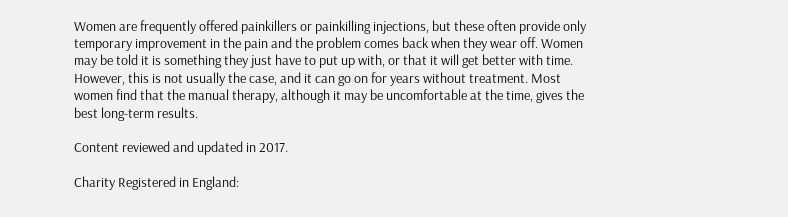Women are frequently offered painkillers or painkilling injections, but these often provide only temporary improvement in the pain and the problem comes back when they wear off. Women may be told it is something they just have to put up with, or that it will get better with time. However, this is not usually the case, and it can go on for years without treatment. Most women find that the manual therapy, although it may be uncomfortable at the time, gives the best long-term results.

Content reviewed and updated in 2017.

Charity Registered in England: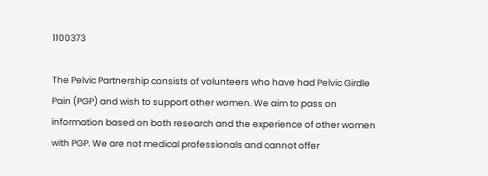1100373

The Pelvic Partnership consists of volunteers who have had Pelvic Girdle Pain (PGP) and wish to support other women. We aim to pass on information based on both research and the experience of other women with PGP. We are not medical professionals and cannot offer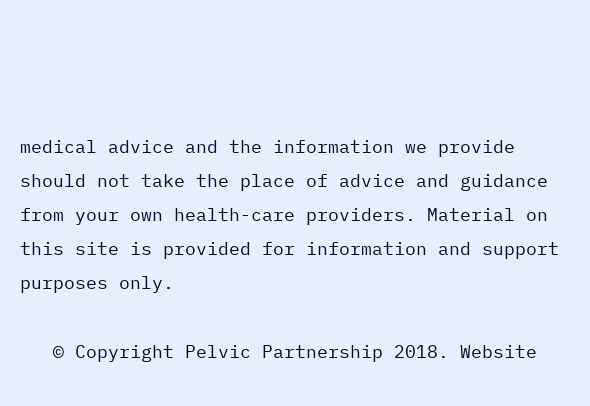medical advice and the information we provide should not take the place of advice and guidance from your own health-care providers. Material on this site is provided for information and support purposes only.

   © Copyright Pelvic Partnership 2018. Website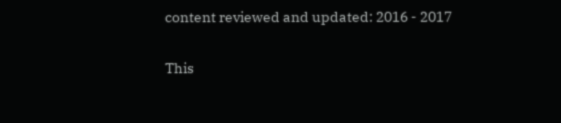content reviewed and updated: 2016 - 2017

This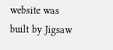website was built by Jigsaw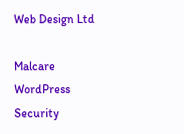Web Design Ltd

Malcare WordPress Security